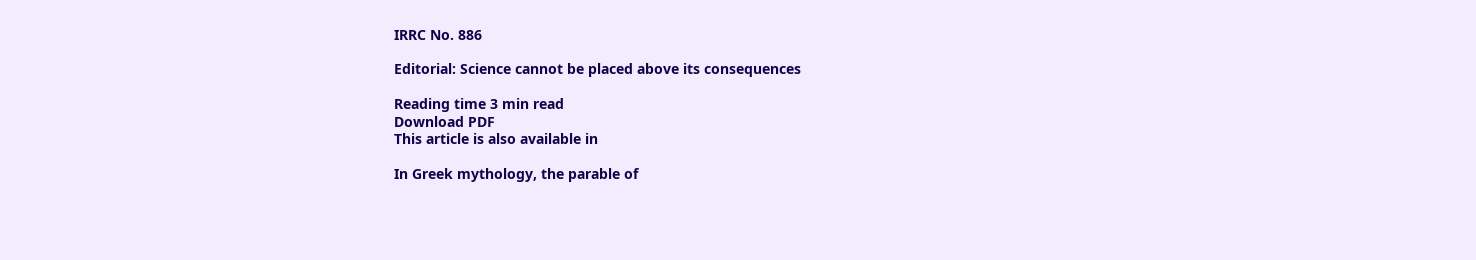IRRC No. 886

Editorial: Science cannot be placed above its consequences

Reading time 3 min read
Download PDF
This article is also available in

In Greek mythology, the parable of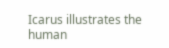Icarus illustrates the human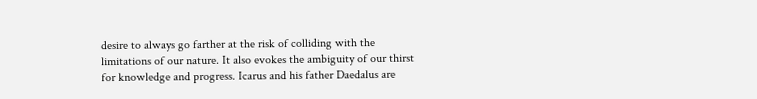desire to always go farther at the risk of colliding with the limitations of our nature. It also evokes the ambiguity of our thirst for knowledge and progress. Icarus and his father Daedalus are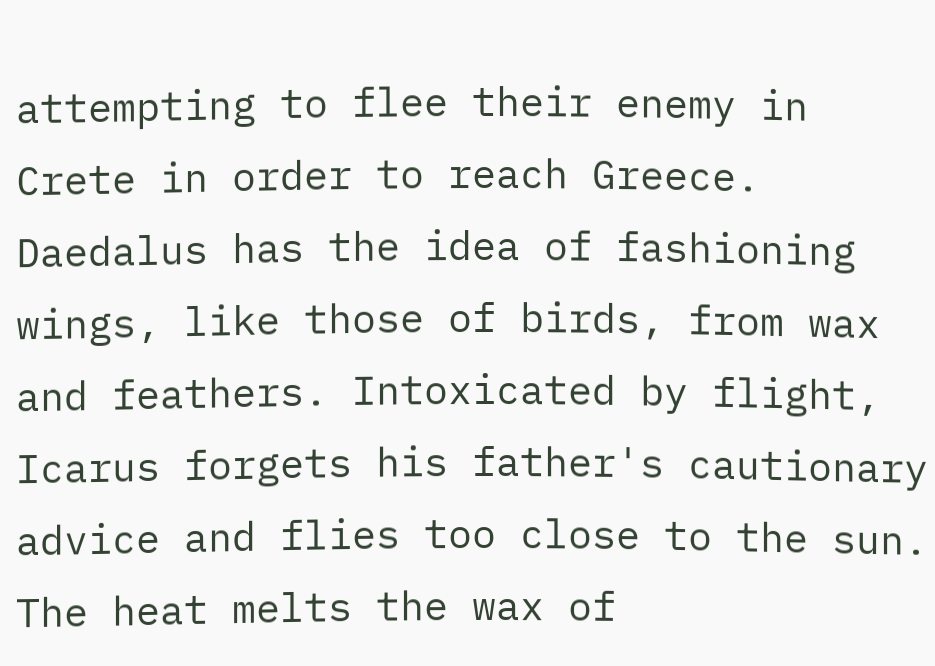attempting to flee their enemy in Crete in order to reach Greece. Daedalus has the idea of fashioning wings, like those of birds, from wax and feathers. Intoxicated by flight, Icarus forgets his father's cautionary advice and flies too close to the sun. The heat melts the wax of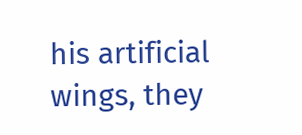his artificial wings, they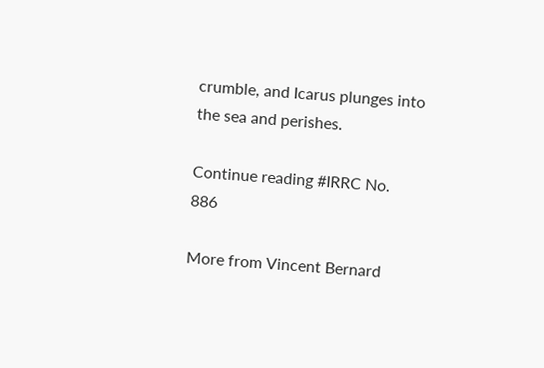crumble, and Icarus plunges into the sea and perishes.

Continue reading #IRRC No. 886

More from Vincent Bernard